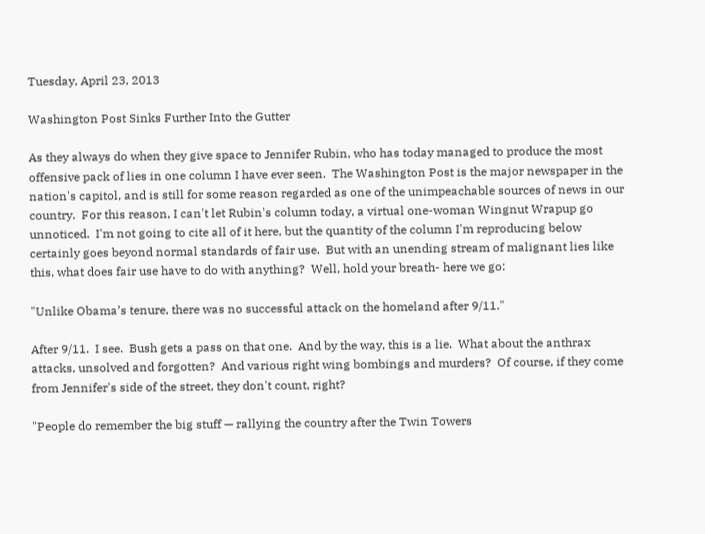Tuesday, April 23, 2013

Washington Post Sinks Further Into the Gutter

As they always do when they give space to Jennifer Rubin, who has today managed to produce the most offensive pack of lies in one column I have ever seen.  The Washington Post is the major newspaper in the nation's capitol, and is still for some reason regarded as one of the unimpeachable sources of news in our country.  For this reason, I can't let Rubin's column today, a virtual one-woman Wingnut Wrapup go unnoticed.  I'm not going to cite all of it here, but the quantity of the column I'm reproducing below certainly goes beyond normal standards of fair use.  But with an unending stream of malignant lies like this, what does fair use have to do with anything?  Well, hold your breath- here we go:

"Unlike Obama’s tenure, there was no successful attack on the homeland after 9/11."

After 9/11.  I see.  Bush gets a pass on that one.  And by the way, this is a lie.  What about the anthrax attacks, unsolved and forgotten?  And various right wing bombings and murders?  Of course, if they come from Jennifer's side of the street, they don't count, right?

"People do remember the big stuff — rallying the country after the Twin Towers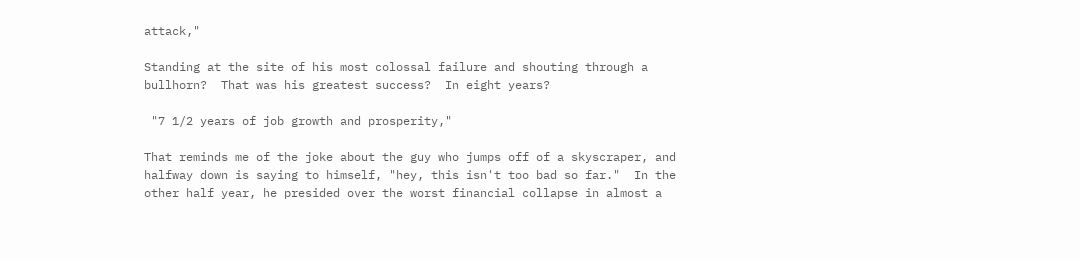attack,"

Standing at the site of his most colossal failure and shouting through a bullhorn?  That was his greatest success?  In eight years?

 "7 1/2 years of job growth and prosperity,"

That reminds me of the joke about the guy who jumps off of a skyscraper, and halfway down is saying to himself, "hey, this isn't too bad so far."  In the other half year, he presided over the worst financial collapse in almost a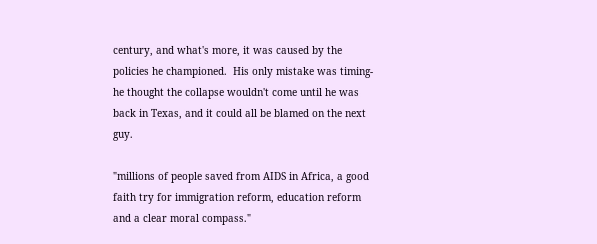century, and what's more, it was caused by the policies he championed.  His only mistake was timing- he thought the collapse wouldn't come until he was back in Texas, and it could all be blamed on the next guy.

"millions of people saved from AIDS in Africa, a good faith try for immigration reform, education reform and a clear moral compass."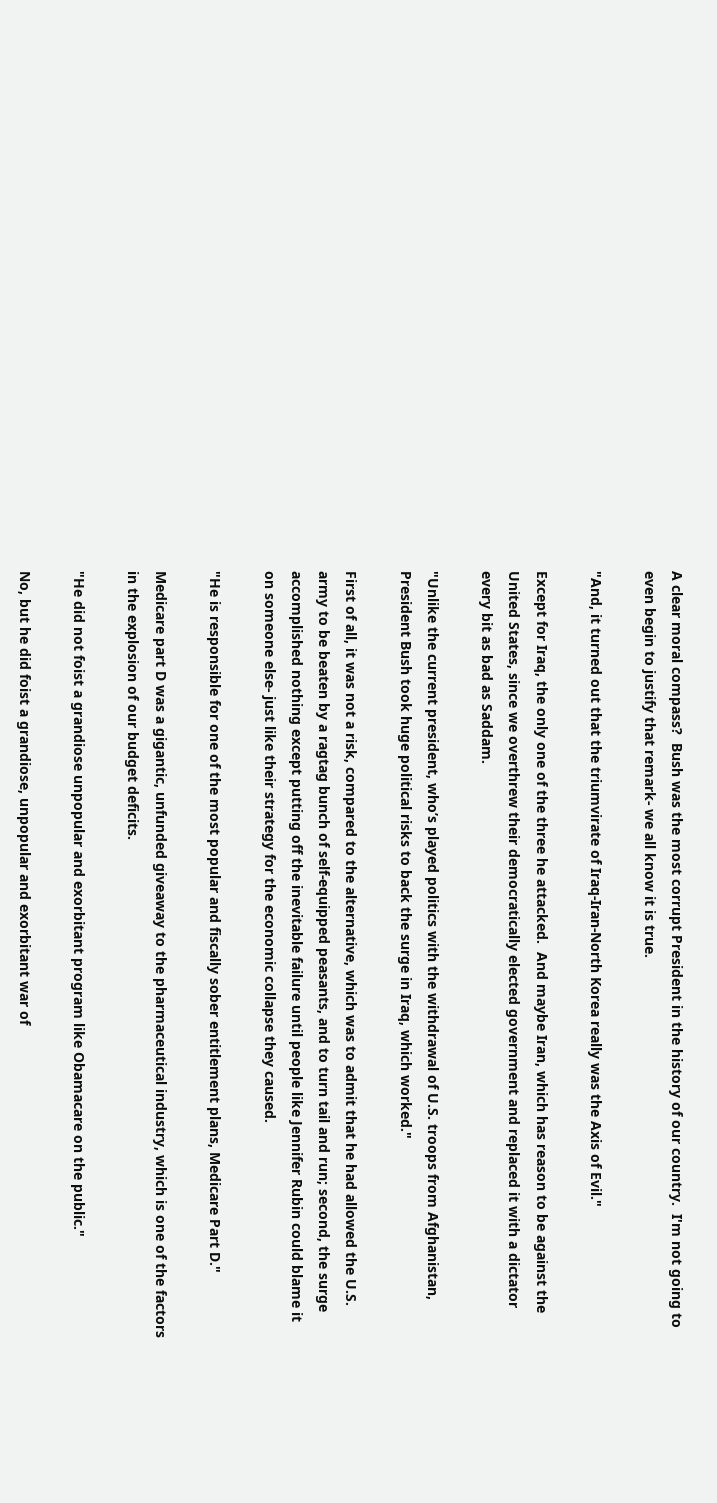A clear moral compass?  Bush was the most corrupt President in the history of our country.  I'm not going to even begin to justify that remark- we all know it is true.

"And, it turned out that the triumvirate of Iraq-Iran-North Korea really was the Axis of Evil."

Except for Iraq, the only one of the three he attacked.  And maybe Iran, which has reason to be against the United States, since we overthrew their democratically elected government and replaced it with a dictator every bit as bad as Saddam.

"Unlike the current president, who’s played politics with the withdrawal of U.S. troops from Afghanistan, President Bush took huge political risks to back the surge in Iraq, which worked."

First of all, it was not a risk, compared to the alternative, which was to admit that he had allowed the U.S. army to be beaten by a ragtag bunch of self-equipped peasants, and to turn tail and run; second, the surge accomplished nothing except putting off the inevitable failure until people like Jennifer Rubin could blame it on someone else- just like their strategy for the economic collapse they caused.

"He is responsible for one of the most popular and fiscally sober entitlement plans, Medicare Part D."

Medicare part D was a gigantic, unfunded giveaway to the pharmaceutical industry, which is one of the factors in the explosion of our budget deficits.

"He did not foist a grandiose unpopular and exorbitant program like Obamacare on the public."

No, but he did foist a grandiose, unpopular and exorbitant war of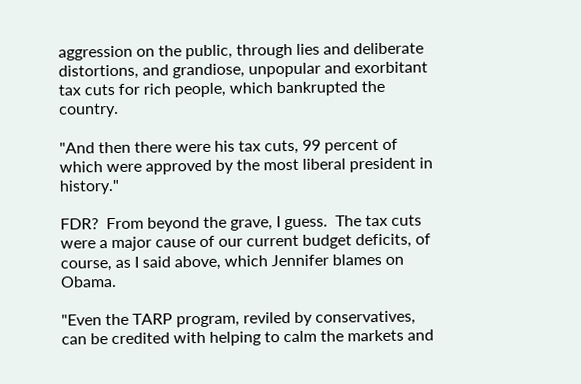aggression on the public, through lies and deliberate distortions, and grandiose, unpopular and exorbitant tax cuts for rich people, which bankrupted the country.

"And then there were his tax cuts, 99 percent of which were approved by the most liberal president in history."

FDR?  From beyond the grave, I guess.  The tax cuts were a major cause of our current budget deficits, of course, as I said above, which Jennifer blames on Obama.

"Even the TARP program, reviled by conservatives, can be credited with helping to calm the markets and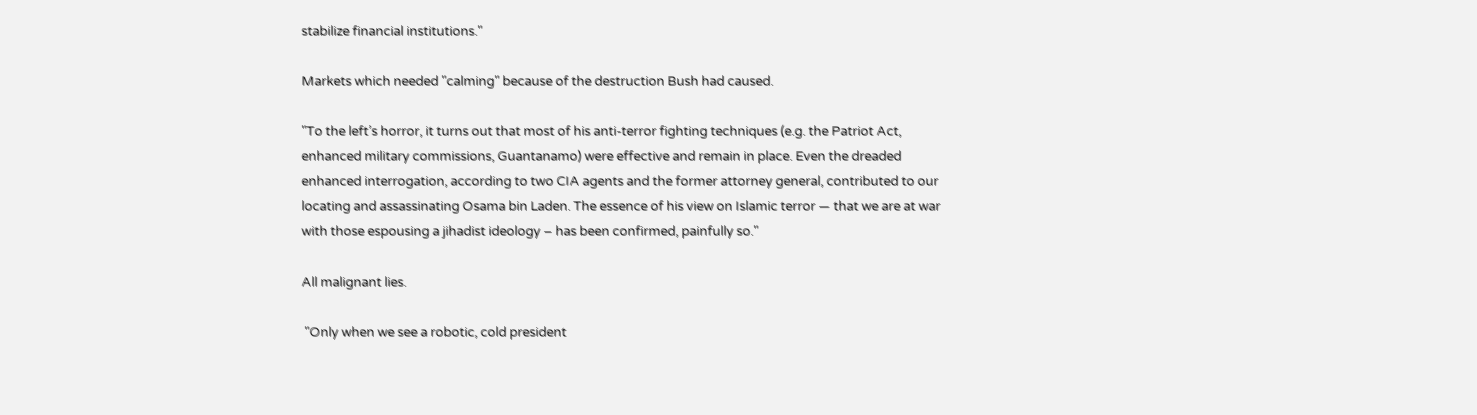stabilize financial institutions."

Markets which needed "calming" because of the destruction Bush had caused.

"To the left’s horror, it turns out that most of his anti-terror fighting techniques (e.g. the Patriot Act, enhanced military commissions, Guantanamo) were effective and remain in place. Even the dreaded enhanced interrogation, according to two CIA agents and the former attorney general, contributed to our locating and assassinating Osama bin Laden. The essence of his view on Islamic terror — that we are at war with those espousing a jihadist ideology – has been confirmed, painfully so."

All malignant lies.

 "Only when we see a robotic, cold president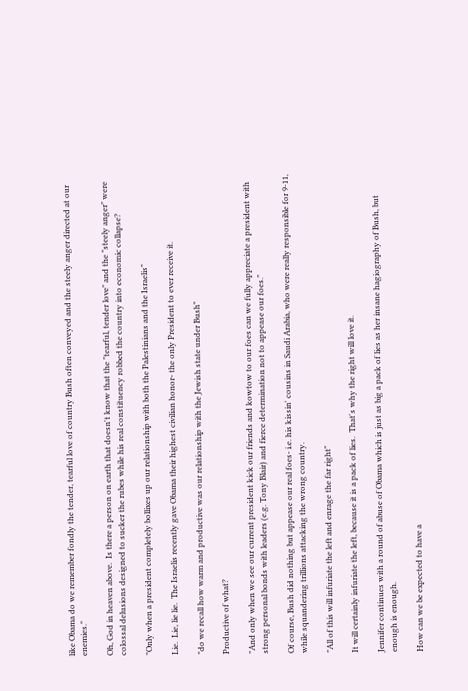like Obama do we remember fondly the tender, tearful love of country Bush often conveyed and the steely anger directed at our enemies."

Oh, God in heaven above.  Is there a person on earth that doesn't know that the "tearful, tender love" and the "steely anger" were colossal delusions designed to sucker the rubes while his real constituency robbed the country into economic collapse?

"Only when a president completely bollixes up our relationship with both the Palestinians and the Israelis"

Lie.  Lie, lie lie.  The Israelis recently gave Obama their highest civilian honor- the only President to ever receive it.

"do we recall how warm and productive was our relationship with the Jewish state under Bush"

Productive of what?

"And only when we see our current president kick our friends and kowtow to our foes can we fully appreciate a president with strong personal bonds with leaders (e.g. Tony Blair) and fierce determination not to appease our foes."

Of course, Bush did nothing but appease our real foes- i.e. his kissin' cousins in Saudi Arabia, who were really responsible for 9-11,  while squandering trillions attacking the wrong country.

"All of this will infuriate the left and enrage the far right"

It will certainly infuriate the left, because it is a pack of lies.  That's why the right will love it.

Jennifer continues with a round of abuse of Obama which is just as big a pack of lies as her insane hagiography of Bush, but enough is enough.

How can we be expected to have a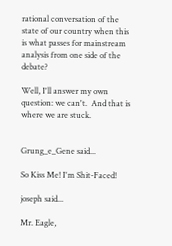rational conversation of the state of our country when this is what passes for mainstream analysis from one side of the debate?

Well, I'll answer my own question: we can't.  And that is where we are stuck.


Grung_e_Gene said...

So Kiss Me! I'm Shit-Faced!

joseph said...

Mr. Eagle,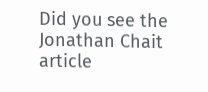Did you see the Jonathan Chait article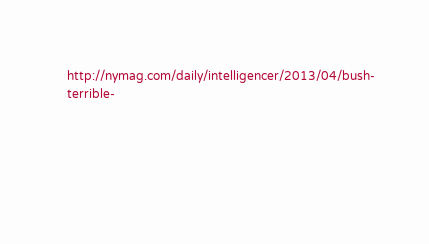http://nymag.com/daily/intelligencer/2013/04/bush-terrible-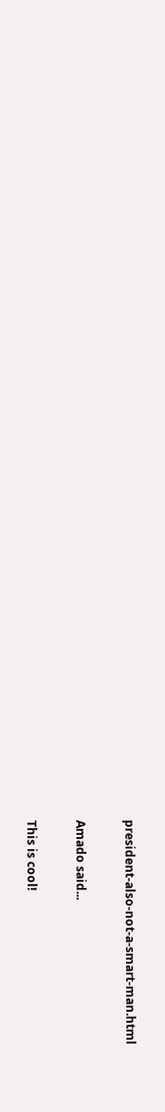president-also-not-a-smart-man.html

Amado said...

This is cool!